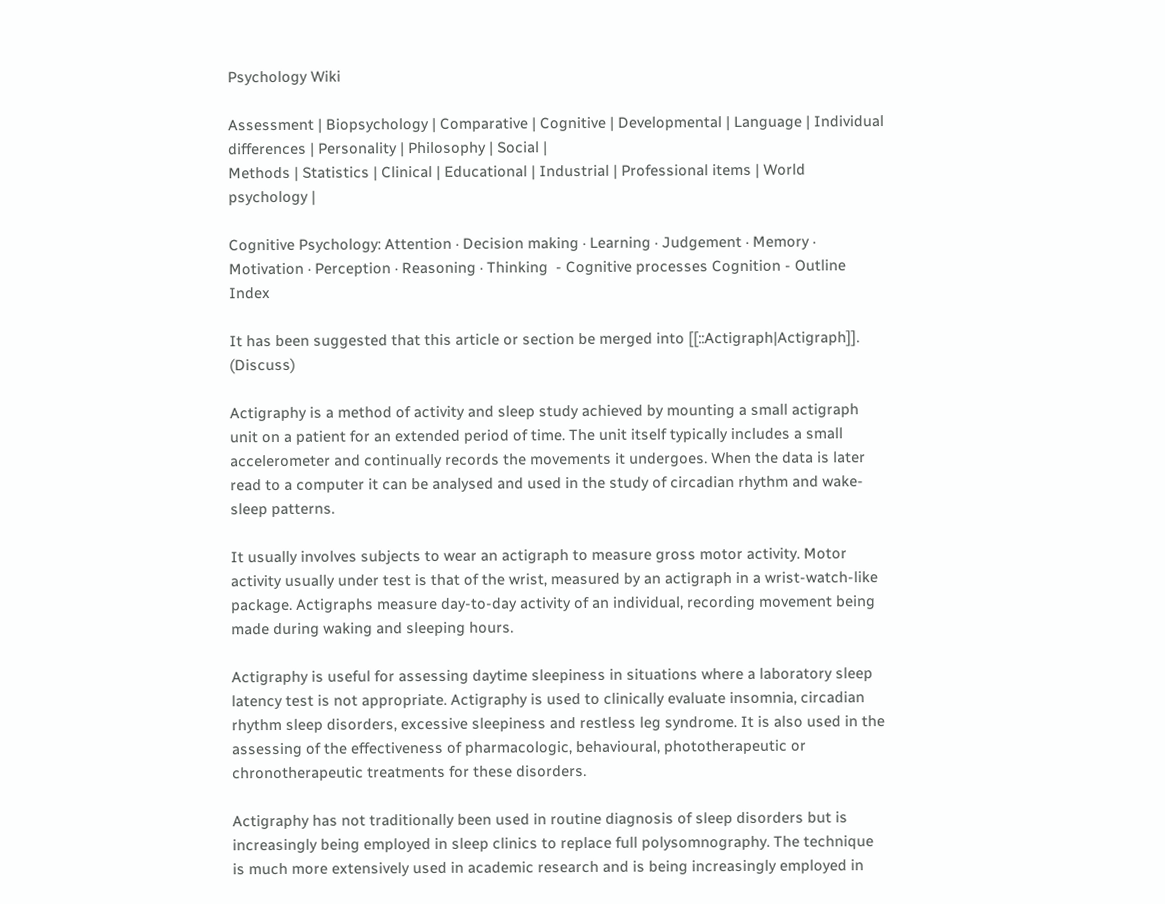Psychology Wiki

Assessment | Biopsychology | Comparative | Cognitive | Developmental | Language | Individual differences | Personality | Philosophy | Social |
Methods | Statistics | Clinical | Educational | Industrial | Professional items | World psychology |

Cognitive Psychology: Attention · Decision making · Learning · Judgement · Memory · Motivation · Perception · Reasoning · Thinking  - Cognitive processes Cognition - Outline Index

It has been suggested that this article or section be merged into [[::Actigraph|Actigraph]]. (Discuss)

Actigraphy is a method of activity and sleep study achieved by mounting a small actigraph unit on a patient for an extended period of time. The unit itself typically includes a small accelerometer and continually records the movements it undergoes. When the data is later read to a computer it can be analysed and used in the study of circadian rhythm and wake-sleep patterns.

It usually involves subjects to wear an actigraph to measure gross motor activity. Motor activity usually under test is that of the wrist, measured by an actigraph in a wrist-watch-like package. Actigraphs measure day-to-day activity of an individual, recording movement being made during waking and sleeping hours.

Actigraphy is useful for assessing daytime sleepiness in situations where a laboratory sleep latency test is not appropriate. Actigraphy is used to clinically evaluate insomnia, circadian rhythm sleep disorders, excessive sleepiness and restless leg syndrome. It is also used in the assessing of the effectiveness of pharmacologic, behavioural, phototherapeutic or chronotherapeutic treatments for these disorders.

Actigraphy has not traditionally been used in routine diagnosis of sleep disorders but is increasingly being employed in sleep clinics to replace full polysomnography. The technique is much more extensively used in academic research and is being increasingly employed in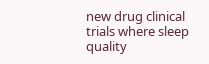new drug clinical trials where sleep quality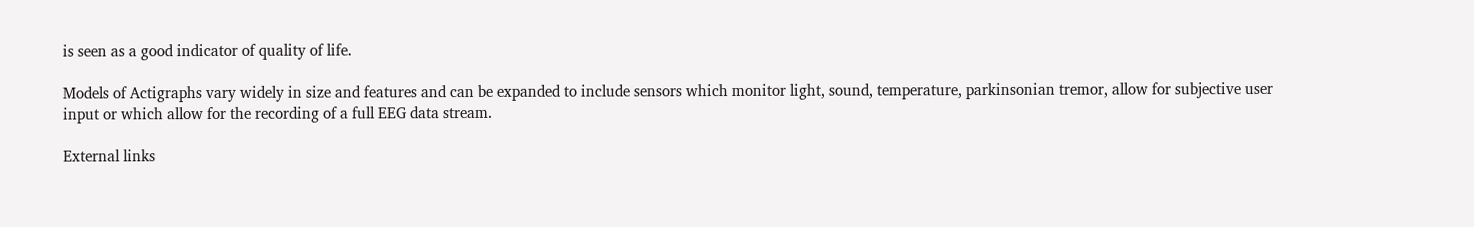is seen as a good indicator of quality of life.

Models of Actigraphs vary widely in size and features and can be expanded to include sensors which monitor light, sound, temperature, parkinsonian tremor, allow for subjective user input or which allow for the recording of a full EEG data stream.

External links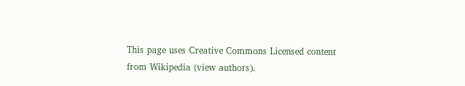This page uses Creative Commons Licensed content from Wikipedia (view authors).